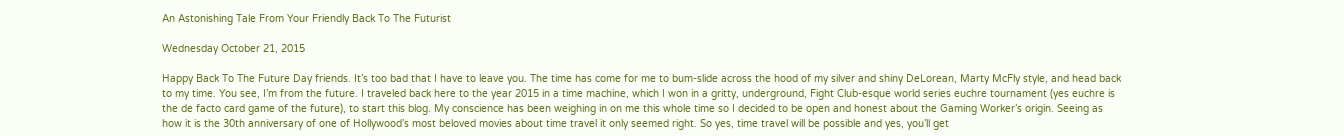An Astonishing Tale From Your Friendly Back To The Futurist

Wednesday October 21, 2015

Happy Back To The Future Day friends. It’s too bad that I have to leave you. The time has come for me to bum-slide across the hood of my silver and shiny DeLorean, Marty McFly style, and head back to my time. You see, I’m from the future. I traveled back here to the year 2015 in a time machine, which I won in a gritty, underground, Fight Club-esque world series euchre tournament (yes euchre is the de facto card game of the future), to start this blog. My conscience has been weighing in on me this whole time so I decided to be open and honest about the Gaming Worker’s origin. Seeing as how it is the 30th anniversary of one of Hollywood’s most beloved movies about time travel it only seemed right. So yes, time travel will be possible and yes, you’ll get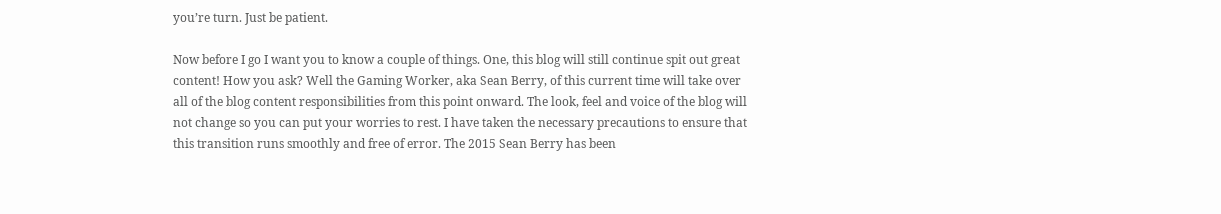you’re turn. Just be patient.

Now before I go I want you to know a couple of things. One, this blog will still continue spit out great content! How you ask? Well the Gaming Worker, aka Sean Berry, of this current time will take over all of the blog content responsibilities from this point onward. The look, feel and voice of the blog will not change so you can put your worries to rest. I have taken the necessary precautions to ensure that this transition runs smoothly and free of error. The 2015 Sean Berry has been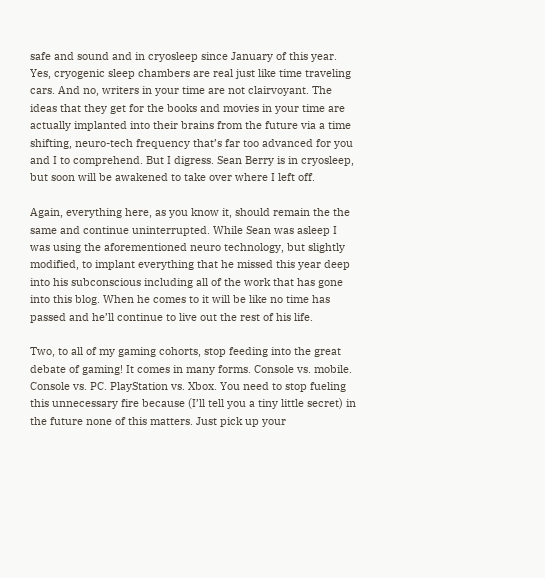safe and sound and in cryosleep since January of this year. Yes, cryogenic sleep chambers are real just like time traveling cars. And no, writers in your time are not clairvoyant. The ideas that they get for the books and movies in your time are actually implanted into their brains from the future via a time shifting, neuro-tech frequency that’s far too advanced for you and I to comprehend. But I digress. Sean Berry is in cryosleep, but soon will be awakened to take over where I left off.

Again, everything here, as you know it, should remain the the same and continue uninterrupted. While Sean was asleep I was using the aforementioned neuro technology, but slightly modified, to implant everything that he missed this year deep into his subconscious including all of the work that has gone into this blog. When he comes to it will be like no time has passed and he’ll continue to live out the rest of his life.

Two, to all of my gaming cohorts, stop feeding into the great debate of gaming! It comes in many forms. Console vs. mobile. Console vs. PC. PlayStation vs. Xbox. You need to stop fueling this unnecessary fire because (I’ll tell you a tiny little secret) in the future none of this matters. Just pick up your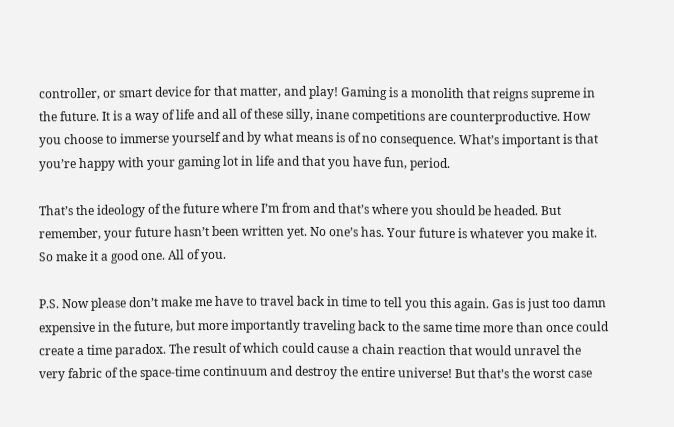controller, or smart device for that matter, and play! Gaming is a monolith that reigns supreme in the future. It is a way of life and all of these silly, inane competitions are counterproductive. How you choose to immerse yourself and by what means is of no consequence. What’s important is that you’re happy with your gaming lot in life and that you have fun, period.

That’s the ideology of the future where I’m from and that’s where you should be headed. But remember, your future hasn’t been written yet. No one’s has. Your future is whatever you make it. So make it a good one. All of you.

P.S. Now please don’t make me have to travel back in time to tell you this again. Gas is just too damn expensive in the future, but more importantly traveling back to the same time more than once could create a time paradox. The result of which could cause a chain reaction that would unravel the very fabric of the space-time continuum and destroy the entire universe! But that’s the worst case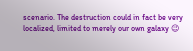scenario. The destruction could in fact be very localized, limited to merely our own galaxy 😉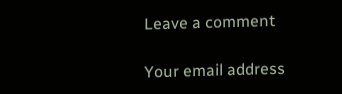Leave a comment

Your email address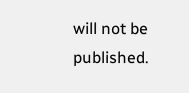will not be published.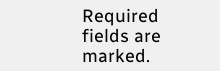Required fields are marked.